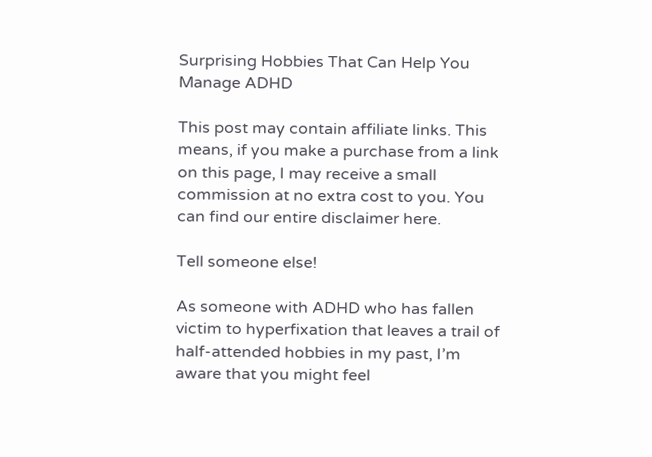Surprising Hobbies That Can Help You Manage ADHD

This post may contain affiliate links. This means, if you make a purchase from a link on this page, I may receive a small commission at no extra cost to you. You can find our entire disclaimer here.

Tell someone else!

As someone with ADHD who has fallen victim to hyperfixation that leaves a trail of half-attended hobbies in my past, I’m aware that you might feel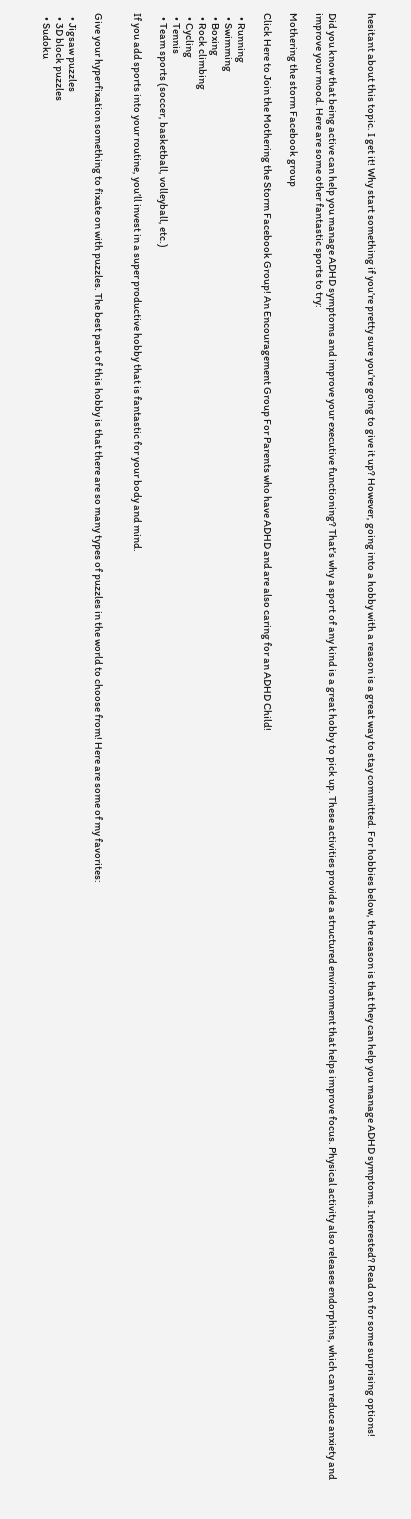hesitant about this topic. I get it! Why start something if you’re pretty sure you’re going to give it up? However, going into a hobby with a reason is a great way to stay committed. For hobbies below, the reason is that they can help you manage ADHD symptoms. Interested? Read on for some surprising options!


Did you know that being active can help you manage ADHD symptoms and improve your executive functioning? That’s why a sport of any kind is a great hobby to pick up. These activities provide a structured environment that helps improve focus. Physical activity also releases endorphins, which can reduce anxiety and improve your mood. Here are some other fantastic sports to try:

Mothering the storm Facebook group

Click Here to Join the Mothering the Storm Facebook Group! An Encouragement Group For Parents who have ADHD and are also caring for an ADHD Child!

  • Running
  • Swimming
  • Boxing
  • Rock climbing
  • Cycling
  • Tennis
  • Team sports (soccer, basketball, volleyball, etc.)

If you add sports into your routine, you’ll invest in a super productive hobby that is fantastic for your body and mind.


Give your hyperfixation something to fixate on with puzzles. The best part of this hobby is that there are so many types of puzzles in the world to choose from! Here are some of my favorites:

  • Jigsaw puzzles
  • 3D block puzzles
  • Sudoku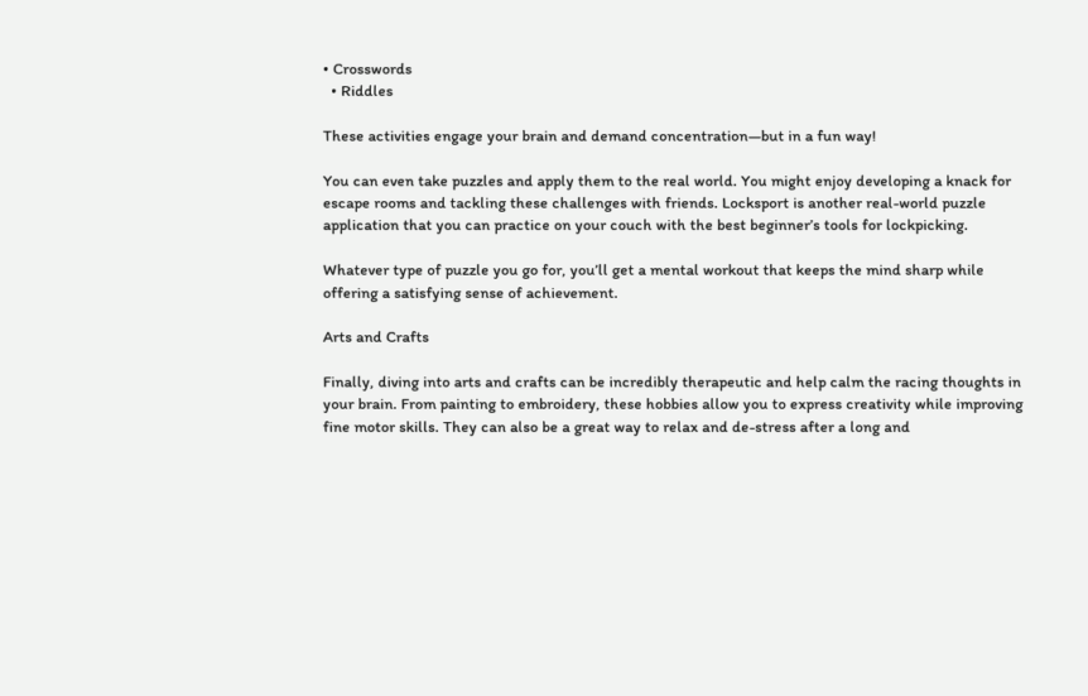• Crosswords
  • Riddles

These activities engage your brain and demand concentration—but in a fun way!

You can even take puzzles and apply them to the real world. You might enjoy developing a knack for escape rooms and tackling these challenges with friends. Locksport is another real-world puzzle application that you can practice on your couch with the best beginner’s tools for lockpicking.

Whatever type of puzzle you go for, you’ll get a mental workout that keeps the mind sharp while offering a satisfying sense of achievement.

Arts and Crafts

Finally, diving into arts and crafts can be incredibly therapeutic and help calm the racing thoughts in your brain. From painting to embroidery, these hobbies allow you to express creativity while improving fine motor skills. They can also be a great way to relax and de-stress after a long and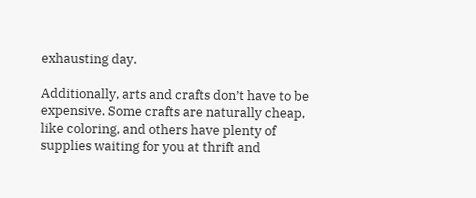exhausting day.

Additionally, arts and crafts don’t have to be expensive. Some crafts are naturally cheap, like coloring, and others have plenty of supplies waiting for you at thrift and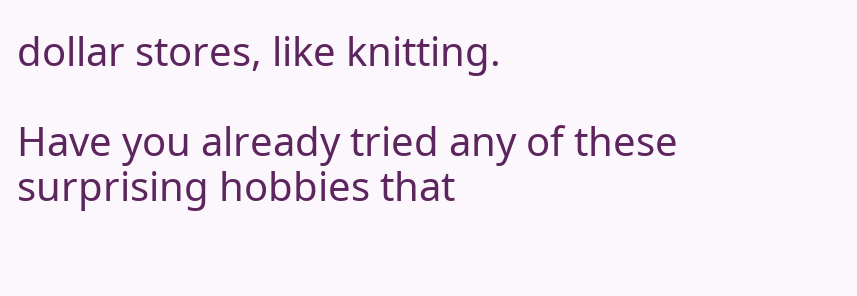dollar stores, like knitting.

Have you already tried any of these surprising hobbies that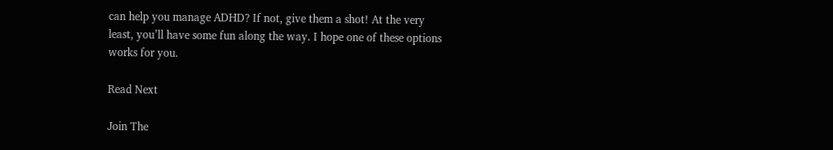can help you manage ADHD? If not, give them a shot! At the very least, you’ll have some fun along the way. I hope one of these options works for you.

Read Next

Join The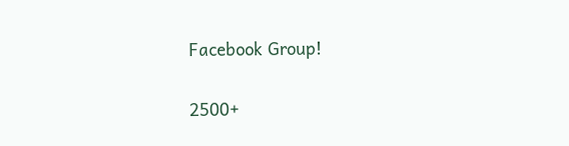Facebook Group!

2500+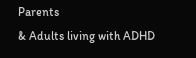Parents
& Adults living with ADHD